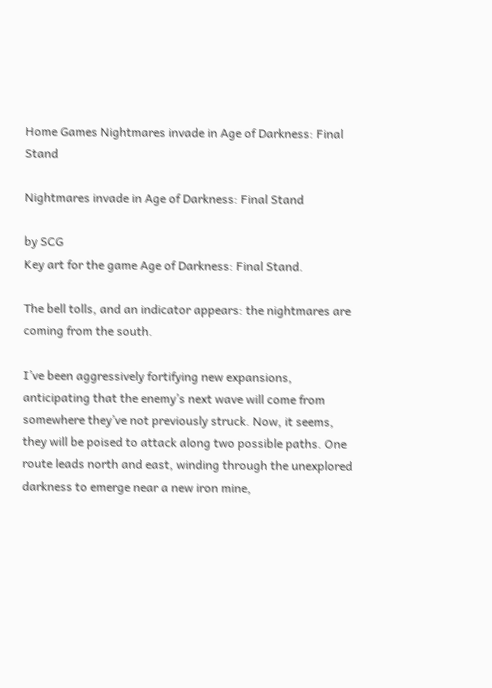Home Games Nightmares invade in Age of Darkness: Final Stand

Nightmares invade in Age of Darkness: Final Stand

by SCG
Key art for the game Age of Darkness: Final Stand.

The bell tolls, and an indicator appears: the nightmares are coming from the south.

I’ve been aggressively fortifying new expansions, anticipating that the enemy’s next wave will come from somewhere they’ve not previously struck. Now, it seems, they will be poised to attack along two possible paths. One route leads north and east, winding through the unexplored darkness to emerge near a new iron mine,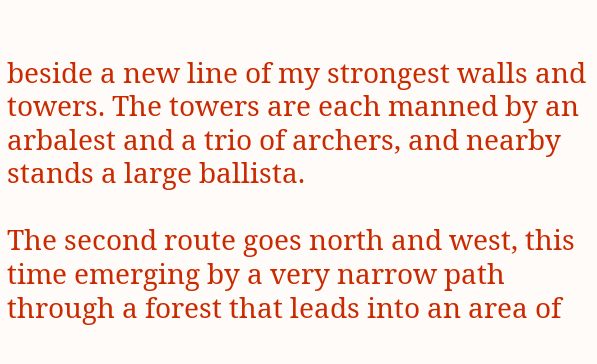beside a new line of my strongest walls and towers. The towers are each manned by an arbalest and a trio of archers, and nearby stands a large ballista.

The second route goes north and west, this time emerging by a very narrow path through a forest that leads into an area of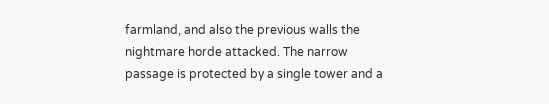farmland, and also the previous walls the nightmare horde attacked. The narrow passage is protected by a single tower and a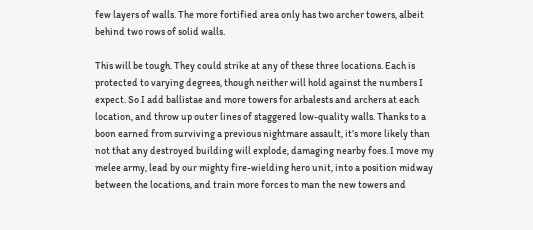few layers of walls. The more fortified area only has two archer towers, albeit behind two rows of solid walls.

This will be tough. They could strike at any of these three locations. Each is protected to varying degrees, though neither will hold against the numbers I expect. So I add ballistae and more towers for arbalests and archers at each location, and throw up outer lines of staggered low-quality walls. Thanks to a boon earned from surviving a previous nightmare assault, it’s more likely than not that any destroyed building will explode, damaging nearby foes. I move my melee army, lead by our mighty fire-wielding hero unit, into a position midway between the locations, and train more forces to man the new towers and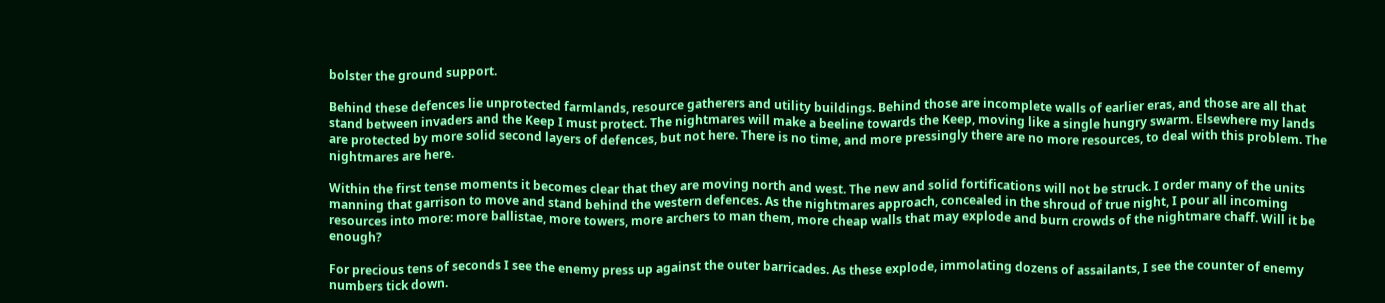bolster the ground support.

Behind these defences lie unprotected farmlands, resource gatherers and utility buildings. Behind those are incomplete walls of earlier eras, and those are all that stand between invaders and the Keep I must protect. The nightmares will make a beeline towards the Keep, moving like a single hungry swarm. Elsewhere my lands are protected by more solid second layers of defences, but not here. There is no time, and more pressingly there are no more resources, to deal with this problem. The nightmares are here.

Within the first tense moments it becomes clear that they are moving north and west. The new and solid fortifications will not be struck. I order many of the units manning that garrison to move and stand behind the western defences. As the nightmares approach, concealed in the shroud of true night, I pour all incoming resources into more: more ballistae, more towers, more archers to man them, more cheap walls that may explode and burn crowds of the nightmare chaff. Will it be enough?

For precious tens of seconds I see the enemy press up against the outer barricades. As these explode, immolating dozens of assailants, I see the counter of enemy numbers tick down.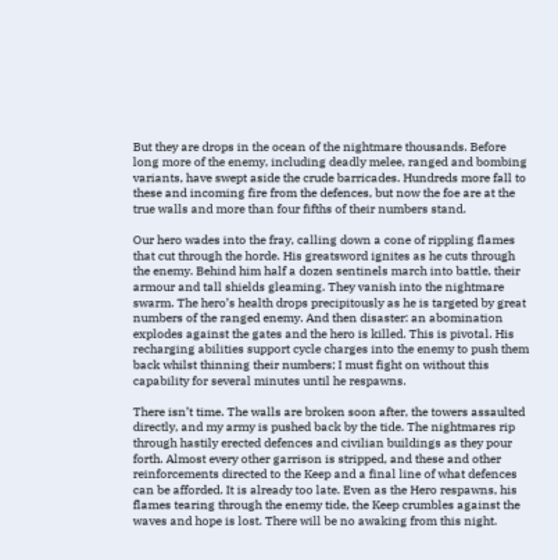But they are drops in the ocean of the nightmare thousands. Before long more of the enemy, including deadly melee, ranged and bombing variants, have swept aside the crude barricades. Hundreds more fall to these and incoming fire from the defences, but now the foe are at the true walls and more than four fifths of their numbers stand.

Our hero wades into the fray, calling down a cone of rippling flames that cut through the horde. His greatsword ignites as he cuts through the enemy. Behind him half a dozen sentinels march into battle, their armour and tall shields gleaming. They vanish into the nightmare swarm. The hero’s health drops precipitously as he is targeted by great numbers of the ranged enemy. And then disaster: an abomination explodes against the gates and the hero is killed. This is pivotal. His recharging abilities support cycle charges into the enemy to push them back whilst thinning their numbers; I must fight on without this capability for several minutes until he respawns.

There isn’t time. The walls are broken soon after, the towers assaulted directly, and my army is pushed back by the tide. The nightmares rip through hastily erected defences and civilian buildings as they pour forth. Almost every other garrison is stripped, and these and other reinforcements directed to the Keep and a final line of what defences can be afforded. It is already too late. Even as the Hero respawns, his flames tearing through the enemy tide, the Keep crumbles against the waves and hope is lost. There will be no awaking from this night.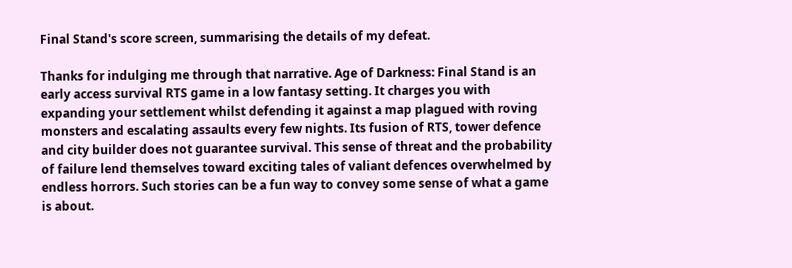Final Stand's score screen, summarising the details of my defeat.

Thanks for indulging me through that narrative. Age of Darkness: Final Stand is an early access survival RTS game in a low fantasy setting. It charges you with expanding your settlement whilst defending it against a map plagued with roving monsters and escalating assaults every few nights. Its fusion of RTS, tower defence and city builder does not guarantee survival. This sense of threat and the probability of failure lend themselves toward exciting tales of valiant defences overwhelmed by endless horrors. Such stories can be a fun way to convey some sense of what a game is about.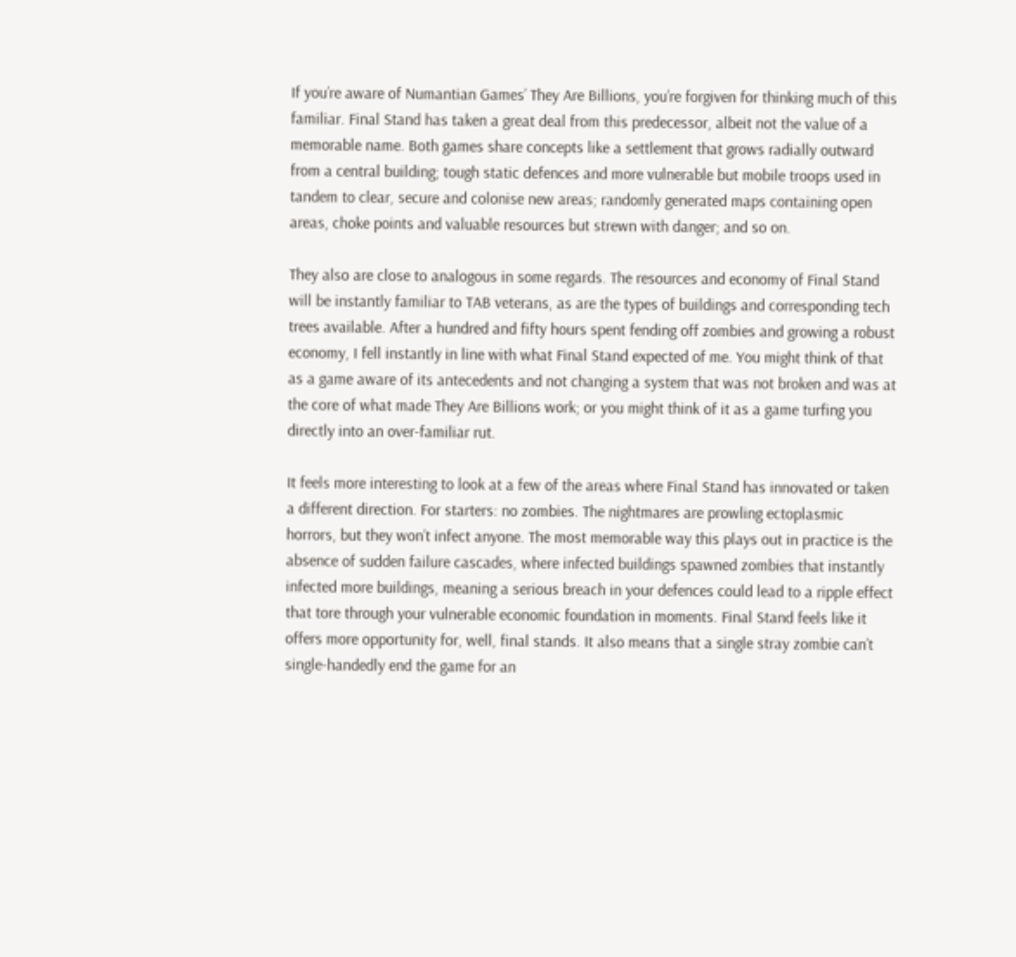If you’re aware of Numantian Games’ They Are Billions, you’re forgiven for thinking much of this familiar. Final Stand has taken a great deal from this predecessor, albeit not the value of a memorable name. Both games share concepts like a settlement that grows radially outward from a central building; tough static defences and more vulnerable but mobile troops used in tandem to clear, secure and colonise new areas; randomly generated maps containing open areas, choke points and valuable resources but strewn with danger; and so on.

They also are close to analogous in some regards. The resources and economy of Final Stand will be instantly familiar to TAB veterans, as are the types of buildings and corresponding tech trees available. After a hundred and fifty hours spent fending off zombies and growing a robust economy, I fell instantly in line with what Final Stand expected of me. You might think of that as a game aware of its antecedents and not changing a system that was not broken and was at the core of what made They Are Billions work; or you might think of it as a game turfing you directly into an over-familiar rut.

It feels more interesting to look at a few of the areas where Final Stand has innovated or taken a different direction. For starters: no zombies. The nightmares are prowling ectoplasmic horrors, but they won’t infect anyone. The most memorable way this plays out in practice is the absence of sudden failure cascades, where infected buildings spawned zombies that instantly infected more buildings, meaning a serious breach in your defences could lead to a ripple effect that tore through your vulnerable economic foundation in moments. Final Stand feels like it offers more opportunity for, well, final stands. It also means that a single stray zombie can’t single-handedly end the game for an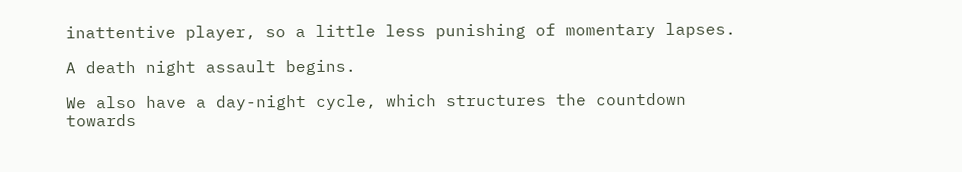inattentive player, so a little less punishing of momentary lapses.

A death night assault begins.

We also have a day-night cycle, which structures the countdown towards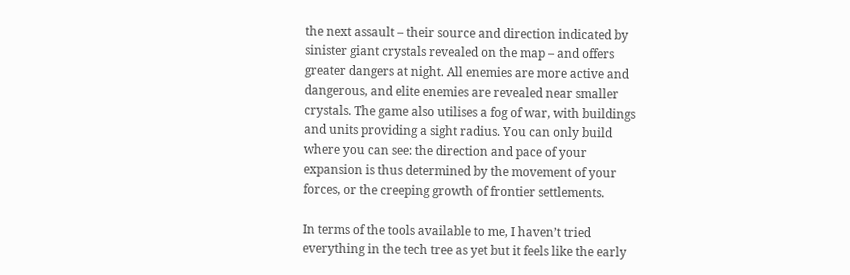the next assault – their source and direction indicated by sinister giant crystals revealed on the map – and offers greater dangers at night. All enemies are more active and dangerous, and elite enemies are revealed near smaller crystals. The game also utilises a fog of war, with buildings and units providing a sight radius. You can only build where you can see: the direction and pace of your expansion is thus determined by the movement of your forces, or the creeping growth of frontier settlements.

In terms of the tools available to me, I haven’t tried everything in the tech tree as yet but it feels like the early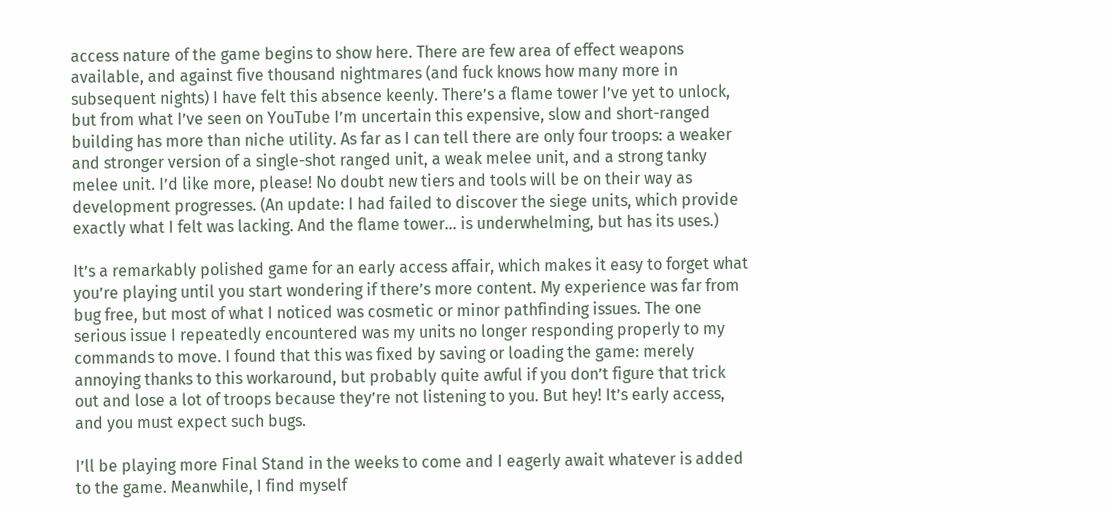access nature of the game begins to show here. There are few area of effect weapons available, and against five thousand nightmares (and fuck knows how many more in subsequent nights) I have felt this absence keenly. There’s a flame tower I’ve yet to unlock, but from what I’ve seen on YouTube I’m uncertain this expensive, slow and short-ranged building has more than niche utility. As far as I can tell there are only four troops: a weaker and stronger version of a single-shot ranged unit, a weak melee unit, and a strong tanky melee unit. I’d like more, please! No doubt new tiers and tools will be on their way as development progresses. (An update: I had failed to discover the siege units, which provide exactly what I felt was lacking. And the flame tower… is underwhelming, but has its uses.)

It’s a remarkably polished game for an early access affair, which makes it easy to forget what you’re playing until you start wondering if there’s more content. My experience was far from bug free, but most of what I noticed was cosmetic or minor pathfinding issues. The one serious issue I repeatedly encountered was my units no longer responding properly to my commands to move. I found that this was fixed by saving or loading the game: merely annoying thanks to this workaround, but probably quite awful if you don’t figure that trick out and lose a lot of troops because they’re not listening to you. But hey! It’s early access, and you must expect such bugs.

I’ll be playing more Final Stand in the weeks to come and I eagerly await whatever is added to the game. Meanwhile, I find myself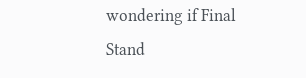wondering if Final Stand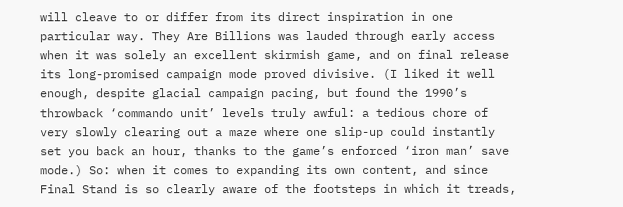will cleave to or differ from its direct inspiration in one particular way. They Are Billions was lauded through early access when it was solely an excellent skirmish game, and on final release its long-promised campaign mode proved divisive. (I liked it well enough, despite glacial campaign pacing, but found the 1990’s throwback ‘commando unit’ levels truly awful: a tedious chore of very slowly clearing out a maze where one slip-up could instantly set you back an hour, thanks to the game’s enforced ‘iron man’ save mode.) So: when it comes to expanding its own content, and since Final Stand is so clearly aware of the footsteps in which it treads,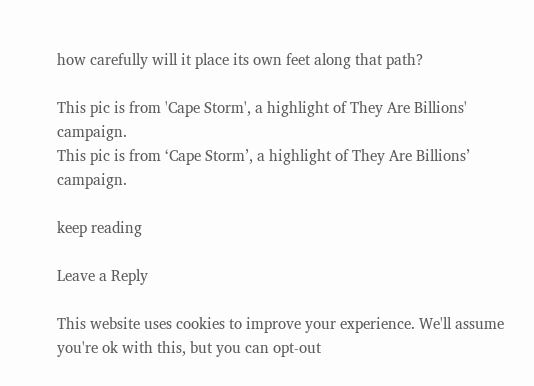how carefully will it place its own feet along that path?

This pic is from 'Cape Storm', a highlight of They Are Billions' campaign.
This pic is from ‘Cape Storm’, a highlight of They Are Billions’ campaign.

keep reading

Leave a Reply

This website uses cookies to improve your experience. We'll assume you're ok with this, but you can opt-out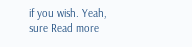if you wish. Yeah, sure Read more